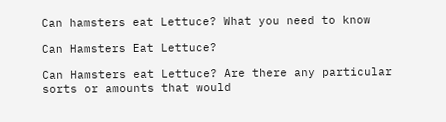Can hamsters eat Lettuce? What you need to know

Can Hamsters Eat Lettuce?

Can Hamsters eat Lettuce? Are there any particular sorts or amounts that would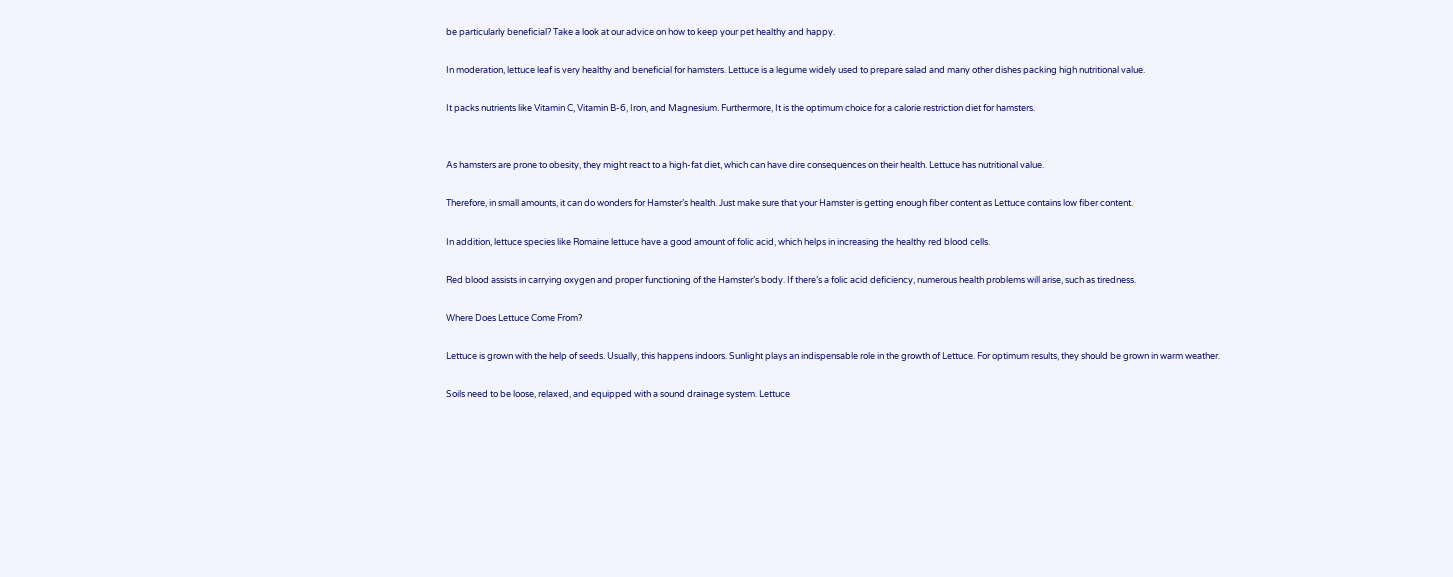be particularly beneficial? Take a look at our advice on how to keep your pet healthy and happy.

In moderation, lettuce leaf is very healthy and beneficial for hamsters. Lettuce is a legume widely used to prepare salad and many other dishes packing high nutritional value.

It packs nutrients like Vitamin C, Vitamin B-6, Iron, and Magnesium. Furthermore, It is the optimum choice for a calorie restriction diet for hamsters.


As hamsters are prone to obesity, they might react to a high-fat diet, which can have dire consequences on their health. Lettuce has nutritional value.

Therefore, in small amounts, it can do wonders for Hamster’s health. Just make sure that your Hamster is getting enough fiber content as Lettuce contains low fiber content.

In addition, lettuce species like Romaine lettuce have a good amount of folic acid, which helps in increasing the healthy red blood cells.

Red blood assists in carrying oxygen and proper functioning of the Hamster’s body. If there’s a folic acid deficiency, numerous health problems will arise, such as tiredness.

Where Does Lettuce Come From?

Lettuce is grown with the help of seeds. Usually, this happens indoors. Sunlight plays an indispensable role in the growth of Lettuce. For optimum results, they should be grown in warm weather.

Soils need to be loose, relaxed, and equipped with a sound drainage system. Lettuce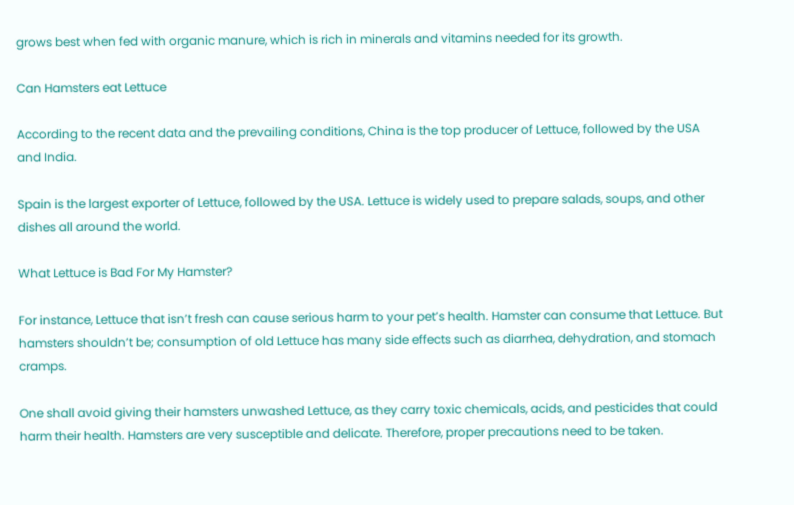grows best when fed with organic manure, which is rich in minerals and vitamins needed for its growth.

Can Hamsters eat Lettuce

According to the recent data and the prevailing conditions, China is the top producer of Lettuce, followed by the USA and India.

Spain is the largest exporter of Lettuce, followed by the USA. Lettuce is widely used to prepare salads, soups, and other dishes all around the world.

What Lettuce is Bad For My Hamster?

For instance, Lettuce that isn’t fresh can cause serious harm to your pet’s health. Hamster can consume that Lettuce. But hamsters shouldn’t be; consumption of old Lettuce has many side effects such as diarrhea, dehydration, and stomach cramps.

One shall avoid giving their hamsters unwashed Lettuce, as they carry toxic chemicals, acids, and pesticides that could harm their health. Hamsters are very susceptible and delicate. Therefore, proper precautions need to be taken.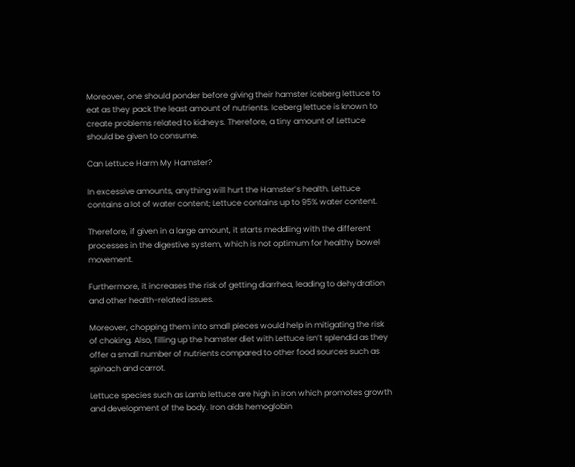Moreover, one should ponder before giving their hamster iceberg lettuce to eat as they pack the least amount of nutrients. Iceberg lettuce is known to create problems related to kidneys. Therefore, a tiny amount of Lettuce should be given to consume.

Can Lettuce Harm My Hamster?

In excessive amounts, anything will hurt the Hamster’s health. Lettuce contains a lot of water content; Lettuce contains up to 95% water content.

Therefore, if given in a large amount, it starts meddling with the different processes in the digestive system, which is not optimum for healthy bowel movement.

Furthermore, it increases the risk of getting diarrhea, leading to dehydration and other health-related issues.

Moreover, chopping them into small pieces would help in mitigating the risk of choking. Also, filling up the hamster diet with Lettuce isn’t splendid as they offer a small number of nutrients compared to other food sources such as spinach and carrot.

Lettuce species such as Lamb lettuce are high in iron which promotes growth and development of the body. Iron aids hemoglobin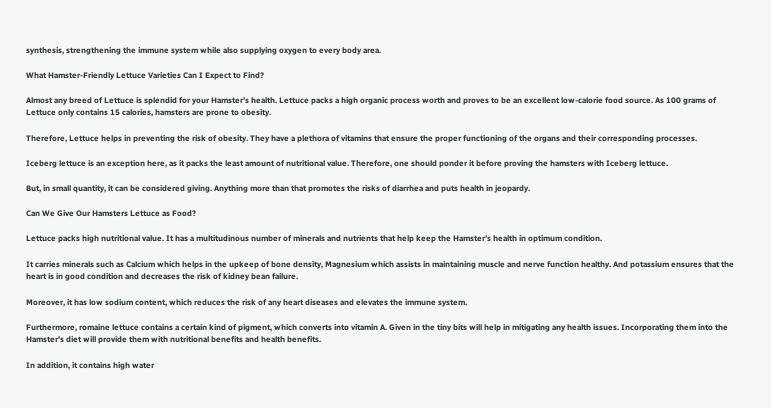synthesis, strengthening the immune system while also supplying oxygen to every body area.

What Hamster-Friendly Lettuce Varieties Can I Expect to Find?

Almost any breed of Lettuce is splendid for your Hamster’s health. Lettuce packs a high organic process worth and proves to be an excellent low-calorie food source. As 100 grams of Lettuce only contains 15 calories, hamsters are prone to obesity.

Therefore, Lettuce helps in preventing the risk of obesity. They have a plethora of vitamins that ensure the proper functioning of the organs and their corresponding processes.

Iceberg lettuce is an exception here, as it packs the least amount of nutritional value. Therefore, one should ponder it before proving the hamsters with Iceberg lettuce.

But, in small quantity, it can be considered giving. Anything more than that promotes the risks of diarrhea and puts health in jeopardy.

Can We Give Our Hamsters Lettuce as Food?

Lettuce packs high nutritional value. It has a multitudinous number of minerals and nutrients that help keep the Hamster’s health in optimum condition.

It carries minerals such as Calcium which helps in the upkeep of bone density, Magnesium which assists in maintaining muscle and nerve function healthy. And potassium ensures that the heart is in good condition and decreases the risk of kidney bean failure.

Moreover, it has low sodium content, which reduces the risk of any heart diseases and elevates the immune system.

Furthermore, romaine lettuce contains a certain kind of pigment, which converts into vitamin A. Given in the tiny bits will help in mitigating any health issues. Incorporating them into the Hamster’s diet will provide them with nutritional benefits and health benefits.

In addition, it contains high water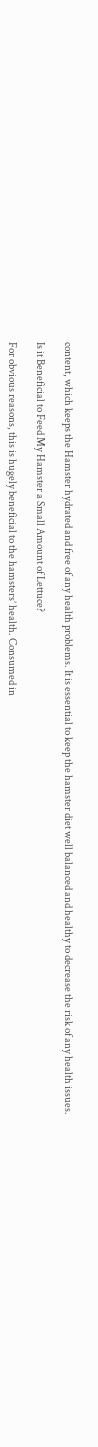content, which keeps the Hamster hydrated and free of any health problems. It is essential to keep the hamster diet well balanced and healthy to decrease the risk of any health issues.

Is it Beneficial to Feed My Hamster a Small Amount of Lettuce?

For obvious reasons, this is hugely beneficial to the hamsters’ health. Consumed in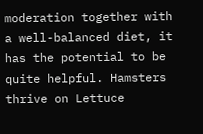moderation together with a well-balanced diet, it has the potential to be quite helpful. Hamsters thrive on Lettuce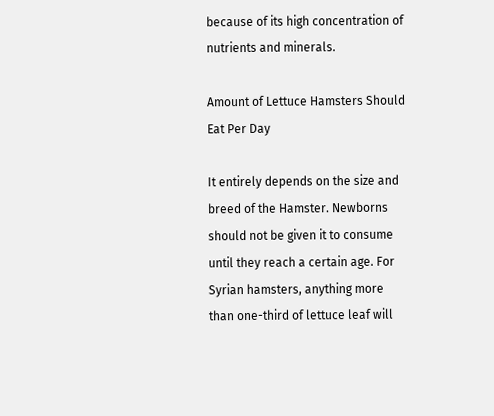because of its high concentration of nutrients and minerals.

Amount of Lettuce Hamsters Should Eat Per Day

It entirely depends on the size and breed of the Hamster. Newborns should not be given it to consume until they reach a certain age. For Syrian hamsters, anything more than one-third of lettuce leaf will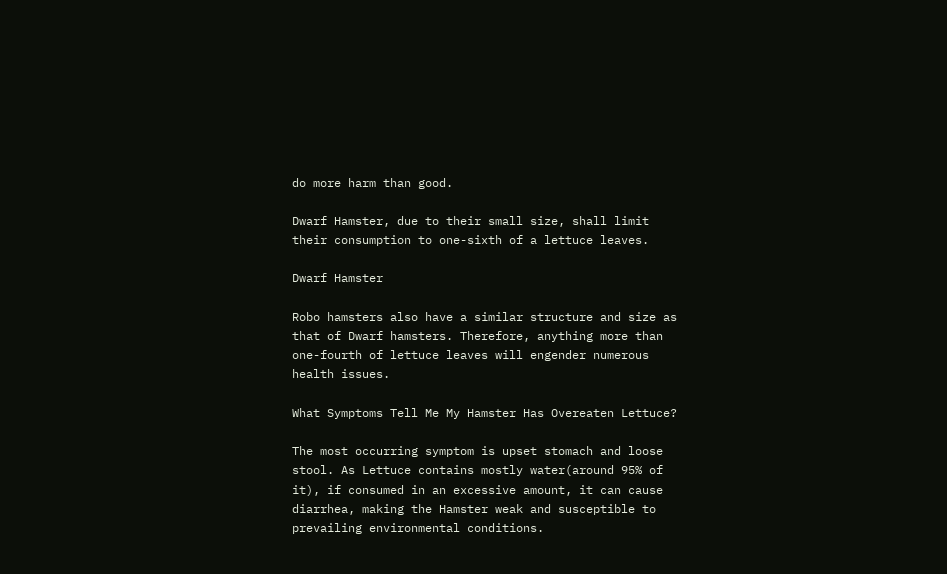do more harm than good.

Dwarf Hamster, due to their small size, shall limit their consumption to one-sixth of a lettuce leaves.

Dwarf Hamster

Robo hamsters also have a similar structure and size as that of Dwarf hamsters. Therefore, anything more than one-fourth of lettuce leaves will engender numerous health issues.

What Symptoms Tell Me My Hamster Has Overeaten Lettuce?

The most occurring symptom is upset stomach and loose stool. As Lettuce contains mostly water(around 95% of it), if consumed in an excessive amount, it can cause diarrhea, making the Hamster weak and susceptible to prevailing environmental conditions.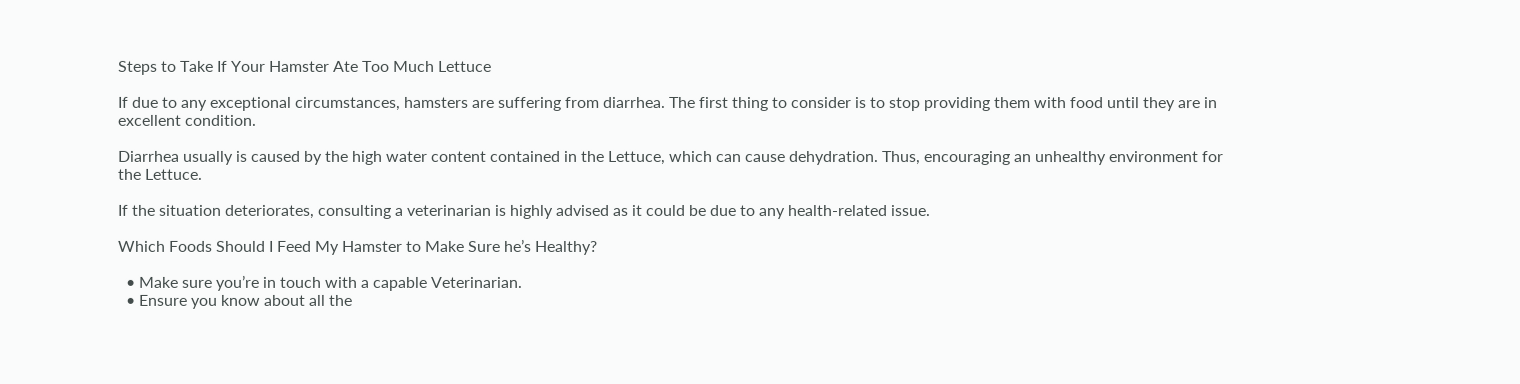Steps to Take If Your Hamster Ate Too Much Lettuce

If due to any exceptional circumstances, hamsters are suffering from diarrhea. The first thing to consider is to stop providing them with food until they are in excellent condition.

Diarrhea usually is caused by the high water content contained in the Lettuce, which can cause dehydration. Thus, encouraging an unhealthy environment for the Lettuce.

If the situation deteriorates, consulting a veterinarian is highly advised as it could be due to any health-related issue.

Which Foods Should I Feed My Hamster to Make Sure he’s Healthy?

  • Make sure you’re in touch with a capable Veterinarian.
  • Ensure you know about all the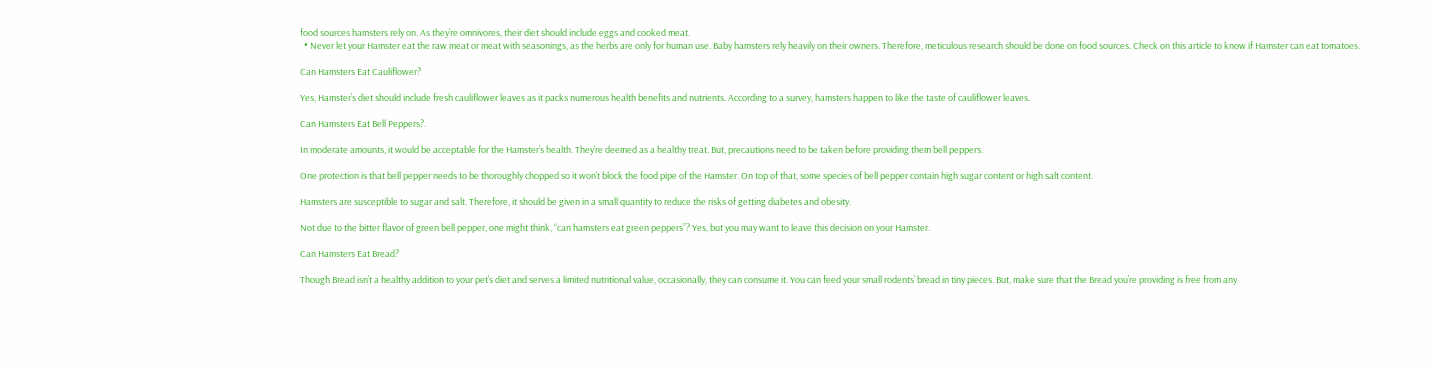food sources hamsters rely on. As they’re omnivores, their diet should include eggs and cooked meat.
  • Never let your Hamster eat the raw meat or meat with seasonings, as the herbs are only for human use. Baby hamsters rely heavily on their owners. Therefore, meticulous research should be done on food sources. Check on this article to know if Hamster can eat tomatoes.

Can Hamsters Eat Cauliflower?

Yes, Hamster’s diet should include fresh cauliflower leaves as it packs numerous health benefits and nutrients. According to a survey, hamsters happen to like the taste of cauliflower leaves.

Can Hamsters Eat Bell Peppers?.

In moderate amounts, it would be acceptable for the Hamster’s health. They’re deemed as a healthy treat. But, precautions need to be taken before providing them bell peppers.

One protection is that bell pepper needs to be thoroughly chopped so it won’t block the food pipe of the Hamster. On top of that, some species of bell pepper contain high sugar content or high salt content.

Hamsters are susceptible to sugar and salt. Therefore, it should be given in a small quantity to reduce the risks of getting diabetes and obesity.

Not due to the bitter flavor of green bell pepper, one might think, “can hamsters eat green peppers”? Yes, but you may want to leave this decision on your Hamster.

Can Hamsters Eat Bread?

Though Bread isn’t a healthy addition to your pet’s diet and serves a limited nutritional value, occasionally, they can consume it. You can feed your small rodents’ bread in tiny pieces. But, make sure that the Bread you’re providing is free from any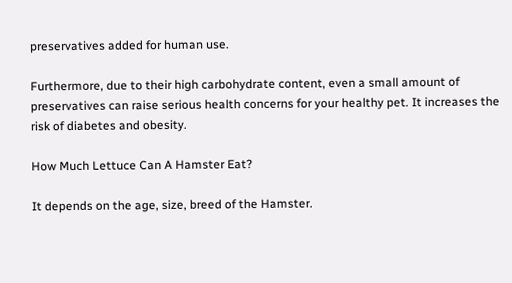preservatives added for human use.

Furthermore, due to their high carbohydrate content, even a small amount of preservatives can raise serious health concerns for your healthy pet. It increases the risk of diabetes and obesity.

How Much Lettuce Can A Hamster Eat?

It depends on the age, size, breed of the Hamster.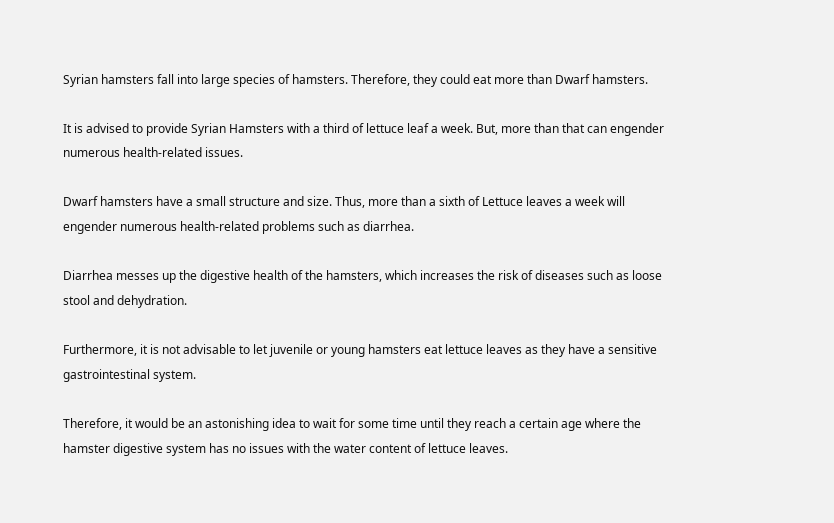Syrian hamsters fall into large species of hamsters. Therefore, they could eat more than Dwarf hamsters.

It is advised to provide Syrian Hamsters with a third of lettuce leaf a week. But, more than that can engender numerous health-related issues.

Dwarf hamsters have a small structure and size. Thus, more than a sixth of Lettuce leaves a week will engender numerous health-related problems such as diarrhea.

Diarrhea messes up the digestive health of the hamsters, which increases the risk of diseases such as loose stool and dehydration.

Furthermore, it is not advisable to let juvenile or young hamsters eat lettuce leaves as they have a sensitive gastrointestinal system.

Therefore, it would be an astonishing idea to wait for some time until they reach a certain age where the hamster digestive system has no issues with the water content of lettuce leaves.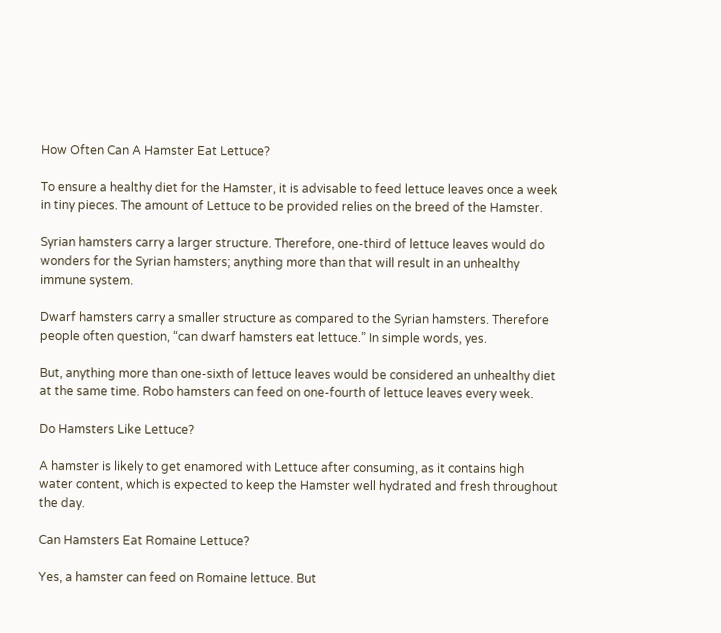How Often Can A Hamster Eat Lettuce?

To ensure a healthy diet for the Hamster, it is advisable to feed lettuce leaves once a week in tiny pieces. The amount of Lettuce to be provided relies on the breed of the Hamster.

Syrian hamsters carry a larger structure. Therefore, one-third of lettuce leaves would do wonders for the Syrian hamsters; anything more than that will result in an unhealthy immune system.

Dwarf hamsters carry a smaller structure as compared to the Syrian hamsters. Therefore people often question, “can dwarf hamsters eat lettuce.” In simple words, yes.

But, anything more than one-sixth of lettuce leaves would be considered an unhealthy diet at the same time. Robo hamsters can feed on one-fourth of lettuce leaves every week.

Do Hamsters Like Lettuce?

A hamster is likely to get enamored with Lettuce after consuming, as it contains high water content, which is expected to keep the Hamster well hydrated and fresh throughout the day.

Can Hamsters Eat Romaine Lettuce?

Yes, a hamster can feed on Romaine lettuce. But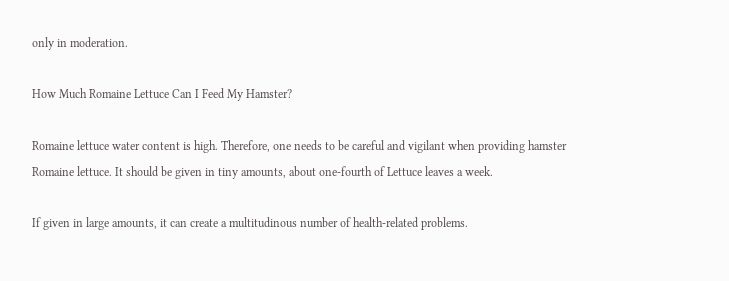only in moderation.

How Much Romaine Lettuce Can I Feed My Hamster?

Romaine lettuce water content is high. Therefore, one needs to be careful and vigilant when providing hamster Romaine lettuce. It should be given in tiny amounts, about one-fourth of Lettuce leaves a week.

If given in large amounts, it can create a multitudinous number of health-related problems.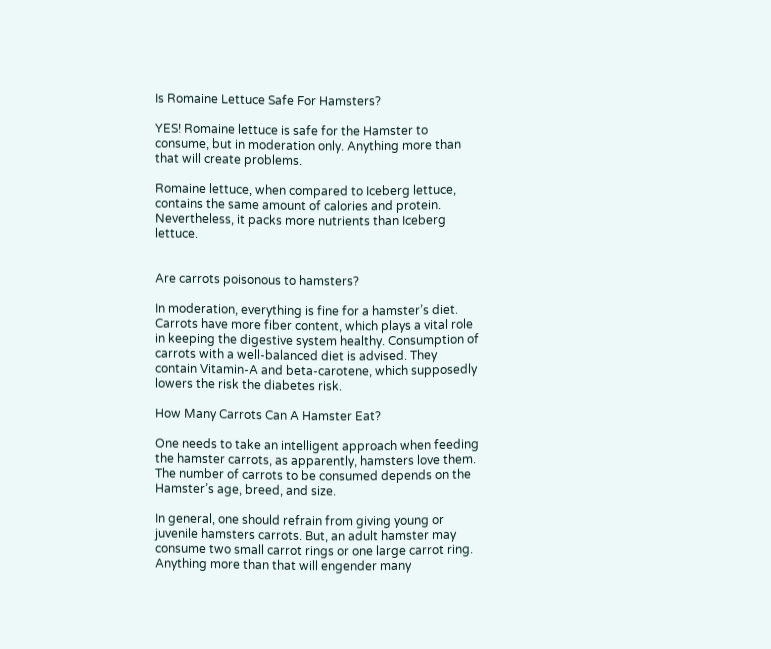Is Romaine Lettuce Safe For Hamsters?

YES! Romaine lettuce is safe for the Hamster to consume, but in moderation only. Anything more than that will create problems.

Romaine lettuce, when compared to Iceberg lettuce, contains the same amount of calories and protein. Nevertheless, it packs more nutrients than Iceberg lettuce.


Are carrots poisonous to hamsters?

In moderation, everything is fine for a hamster’s diet. Carrots have more fiber content, which plays a vital role in keeping the digestive system healthy. Consumption of carrots with a well-balanced diet is advised. They contain Vitamin-A and beta-carotene, which supposedly lowers the risk the diabetes risk.

How Many Carrots Can A Hamster Eat?

One needs to take an intelligent approach when feeding the hamster carrots, as apparently, hamsters love them. The number of carrots to be consumed depends on the Hamster’s age, breed, and size.

In general, one should refrain from giving young or juvenile hamsters carrots. But, an adult hamster may consume two small carrot rings or one large carrot ring. Anything more than that will engender many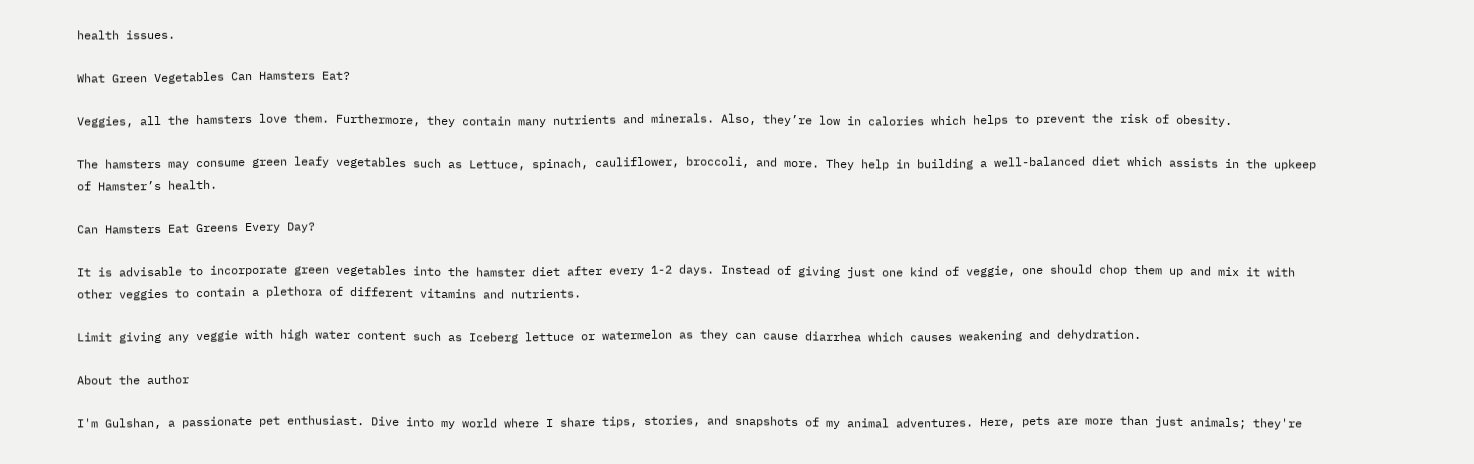health issues.

What Green Vegetables Can Hamsters Eat?

Veggies, all the hamsters love them. Furthermore, they contain many nutrients and minerals. Also, they’re low in calories which helps to prevent the risk of obesity.

The hamsters may consume green leafy vegetables such as Lettuce, spinach, cauliflower, broccoli, and more. They help in building a well-balanced diet which assists in the upkeep of Hamster’s health.

Can Hamsters Eat Greens Every Day?

It is advisable to incorporate green vegetables into the hamster diet after every 1-2 days. Instead of giving just one kind of veggie, one should chop them up and mix it with other veggies to contain a plethora of different vitamins and nutrients.

Limit giving any veggie with high water content such as Iceberg lettuce or watermelon as they can cause diarrhea which causes weakening and dehydration.

About the author

I'm Gulshan, a passionate pet enthusiast. Dive into my world where I share tips, stories, and snapshots of my animal adventures. Here, pets are more than just animals; they're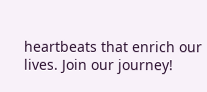heartbeats that enrich our lives. Join our journey!